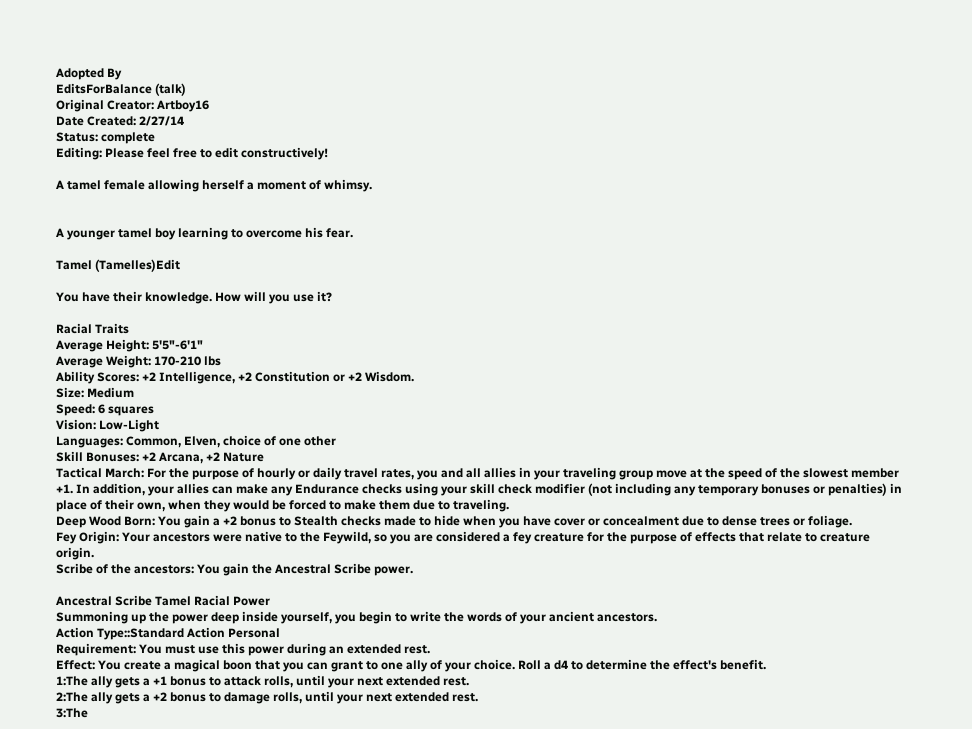Adopted By
EditsForBalance (talk)
Original Creator: Artboy16
Date Created: 2/27/14
Status: complete
Editing: Please feel free to edit constructively!

A tamel female allowing herself a moment of whimsy.


A younger tamel boy learning to overcome his fear.

Tamel (Tamelles)Edit

You have their knowledge. How will you use it?

Racial Traits
Average Height: 5'5"-6'1"
Average Weight: 170-210 lbs
Ability Scores: +2 Intelligence, +2 Constitution or +2 Wisdom.
Size: Medium
Speed: 6 squares
Vision: Low-Light
Languages: Common, Elven, choice of one other
Skill Bonuses: +2 Arcana, +2 Nature
Tactical March: For the purpose of hourly or daily travel rates, you and all allies in your traveling group move at the speed of the slowest member +1. In addition, your allies can make any Endurance checks using your skill check modifier (not including any temporary bonuses or penalties) in place of their own, when they would be forced to make them due to traveling.
Deep Wood Born: You gain a +2 bonus to Stealth checks made to hide when you have cover or concealment due to dense trees or foliage.
Fey Origin: Your ancestors were native to the Feywild, so you are considered a fey creature for the purpose of effects that relate to creature origin.
Scribe of the ancestors: You gain the Ancestral Scribe power.

Ancestral Scribe Tamel Racial Power
Summoning up the power deep inside yourself, you begin to write the words of your ancient ancestors.
Action Type::Standard Action Personal
Requirement: You must use this power during an extended rest.
Effect: You create a magical boon that you can grant to one ally of your choice. Roll a d4 to determine the effect's benefit.
1:The ally gets a +1 bonus to attack rolls, until your next extended rest.
2:The ally gets a +2 bonus to damage rolls, until your next extended rest.
3:The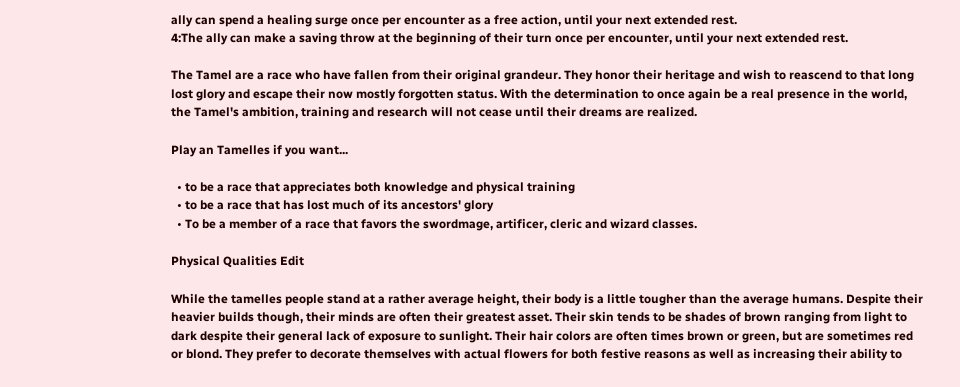ally can spend a healing surge once per encounter as a free action, until your next extended rest.
4:The ally can make a saving throw at the beginning of their turn once per encounter, until your next extended rest.

The Tamel are a race who have fallen from their original grandeur. They honor their heritage and wish to reascend to that long lost glory and escape their now mostly forgotten status. With the determination to once again be a real presence in the world, the Tamel's ambition, training and research will not cease until their dreams are realized.

Play an Tamelles if you want...

  • to be a race that appreciates both knowledge and physical training
  • to be a race that has lost much of its ancestors' glory
  • To be a member of a race that favors the swordmage, artificer, cleric and wizard classes.

Physical Qualities Edit

While the tamelles people stand at a rather average height, their body is a little tougher than the average humans. Despite their heavier builds though, their minds are often their greatest asset. Their skin tends to be shades of brown ranging from light to dark despite their general lack of exposure to sunlight. Their hair colors are often times brown or green, but are sometimes red or blond. They prefer to decorate themselves with actual flowers for both festive reasons as well as increasing their ability to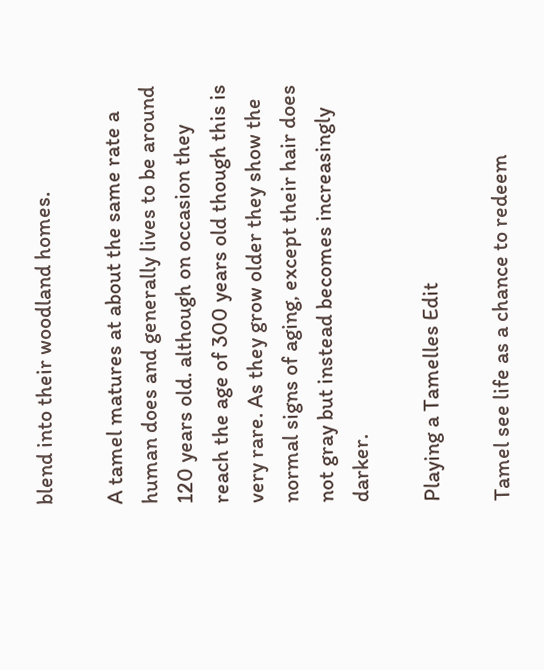blend into their woodland homes.

A tamel matures at about the same rate a human does and generally lives to be around 120 years old. although on occasion they reach the age of 300 years old though this is very rare. As they grow older they show the normal signs of aging, except their hair does not gray but instead becomes increasingly darker.

Playing a Tamelles Edit

Tamel see life as a chance to redeem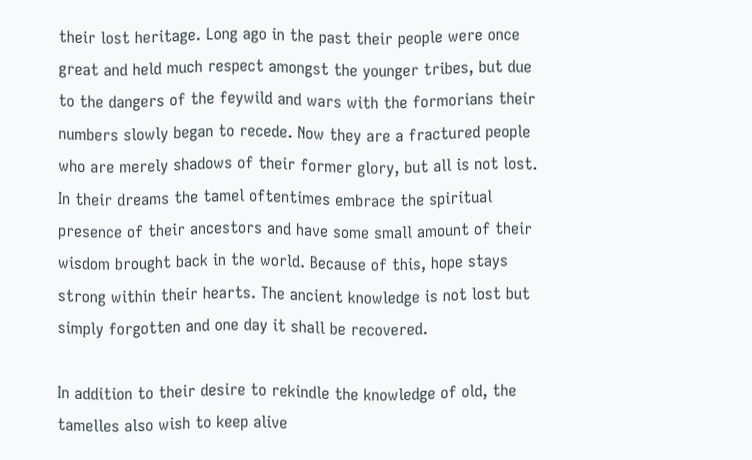their lost heritage. Long ago in the past their people were once great and held much respect amongst the younger tribes, but due to the dangers of the feywild and wars with the formorians their numbers slowly began to recede. Now they are a fractured people who are merely shadows of their former glory, but all is not lost. In their dreams the tamel oftentimes embrace the spiritual presence of their ancestors and have some small amount of their wisdom brought back in the world. Because of this, hope stays strong within their hearts. The ancient knowledge is not lost but simply forgotten and one day it shall be recovered.

In addition to their desire to rekindle the knowledge of old, the tamelles also wish to keep alive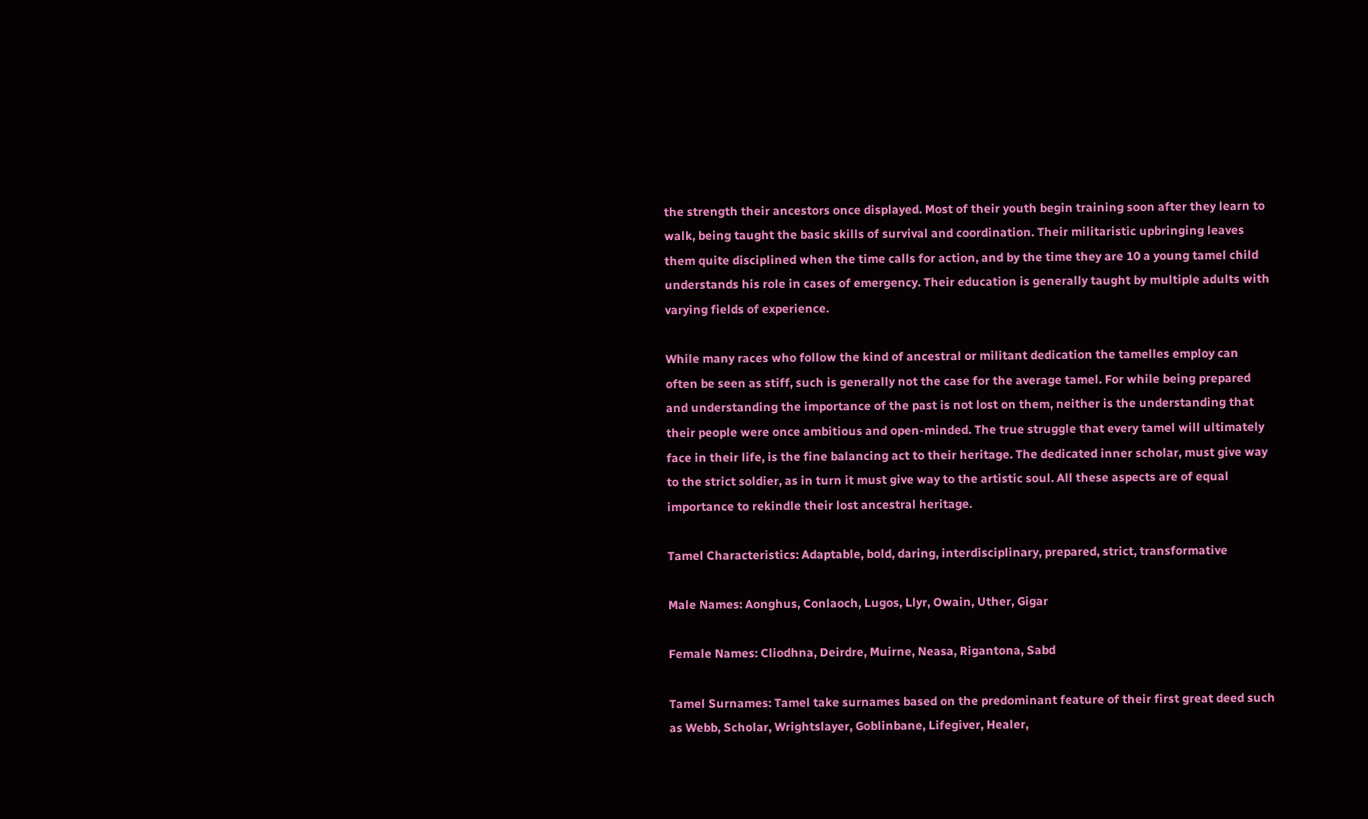the strength their ancestors once displayed. Most of their youth begin training soon after they learn to walk, being taught the basic skills of survival and coordination. Their militaristic upbringing leaves them quite disciplined when the time calls for action, and by the time they are 10 a young tamel child understands his role in cases of emergency. Their education is generally taught by multiple adults with varying fields of experience.

While many races who follow the kind of ancestral or militant dedication the tamelles employ can often be seen as stiff, such is generally not the case for the average tamel. For while being prepared and understanding the importance of the past is not lost on them, neither is the understanding that their people were once ambitious and open-minded. The true struggle that every tamel will ultimately face in their life, is the fine balancing act to their heritage. The dedicated inner scholar, must give way to the strict soldier, as in turn it must give way to the artistic soul. All these aspects are of equal importance to rekindle their lost ancestral heritage.

Tamel Characteristics: Adaptable, bold, daring, interdisciplinary, prepared, strict, transformative

Male Names: Aonghus, Conlaoch, Lugos, Llyr, Owain, Uther, Gigar

Female Names: Cliodhna, Deirdre, Muirne, Neasa, Rigantona, Sabd

Tamel Surnames: Tamel take surnames based on the predominant feature of their first great deed such as Webb, Scholar, Wrightslayer, Goblinbane, Lifegiver, Healer,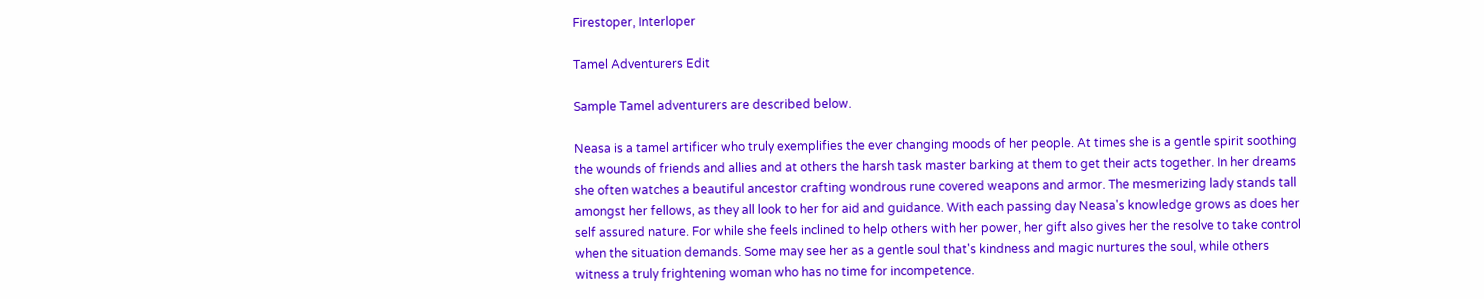Firestoper, Interloper

Tamel Adventurers Edit

Sample Tamel adventurers are described below.

Neasa is a tamel artificer who truly exemplifies the ever changing moods of her people. At times she is a gentle spirit soothing the wounds of friends and allies and at others the harsh task master barking at them to get their acts together. In her dreams she often watches a beautiful ancestor crafting wondrous rune covered weapons and armor. The mesmerizing lady stands tall amongst her fellows, as they all look to her for aid and guidance. With each passing day Neasa's knowledge grows as does her self assured nature. For while she feels inclined to help others with her power, her gift also gives her the resolve to take control when the situation demands. Some may see her as a gentle soul that's kindness and magic nurtures the soul, while others witness a truly frightening woman who has no time for incompetence.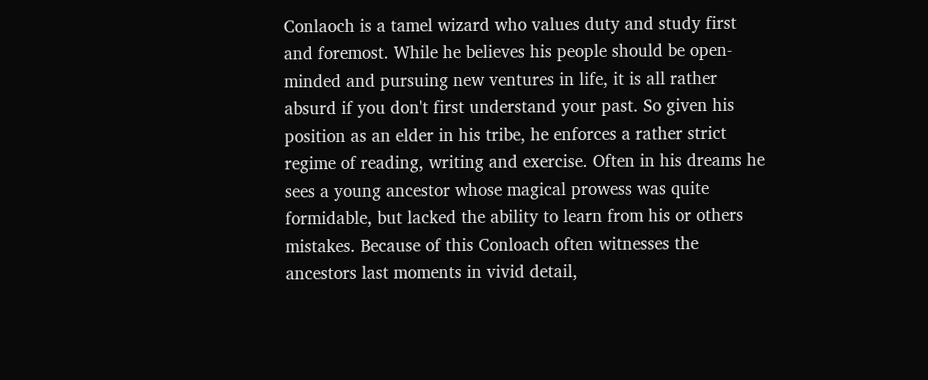Conlaoch is a tamel wizard who values duty and study first and foremost. While he believes his people should be open-minded and pursuing new ventures in life, it is all rather absurd if you don't first understand your past. So given his position as an elder in his tribe, he enforces a rather strict regime of reading, writing and exercise. Often in his dreams he sees a young ancestor whose magical prowess was quite formidable, but lacked the ability to learn from his or others mistakes. Because of this Conloach often witnesses the ancestors last moments in vivid detail,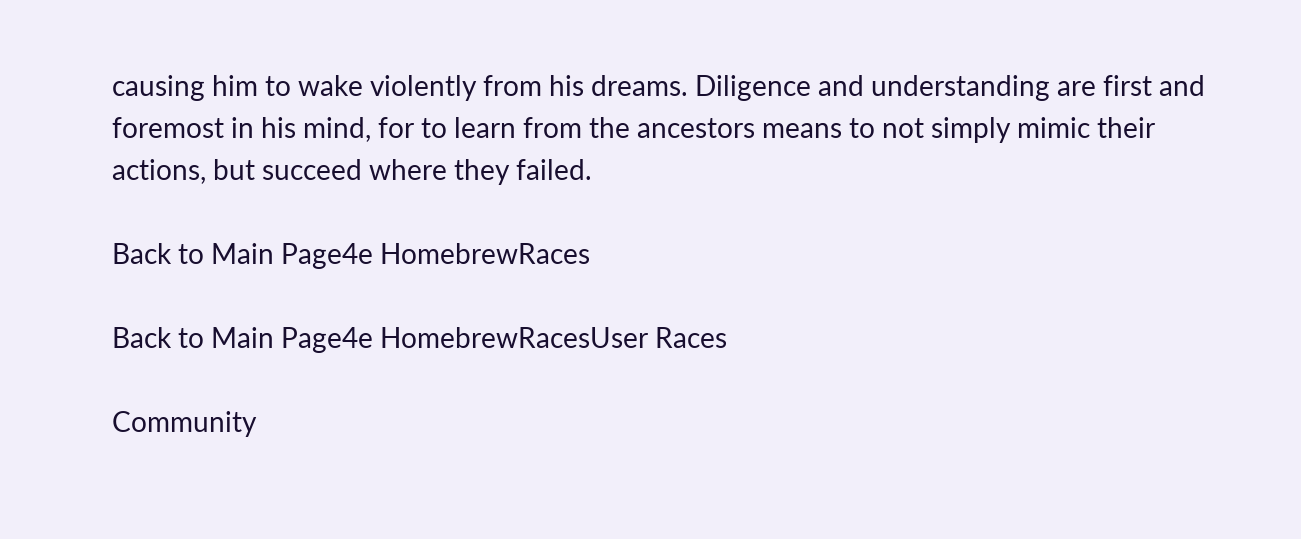causing him to wake violently from his dreams. Diligence and understanding are first and foremost in his mind, for to learn from the ancestors means to not simply mimic their actions, but succeed where they failed.

Back to Main Page4e HomebrewRaces

Back to Main Page4e HomebrewRacesUser Races

Community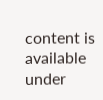content is available under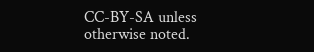CC-BY-SA unless otherwise noted.